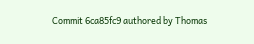Commit 6ca85fc9 authored by Thomas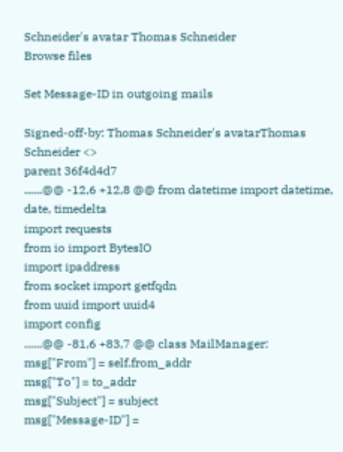Schneider's avatar Thomas Schneider
Browse files

Set Message-ID in outgoing mails

Signed-off-by: Thomas Schneider's avatarThomas Schneider <>
parent 36f4d4d7
......@@ -12,6 +12,8 @@ from datetime import datetime, date, timedelta
import requests
from io import BytesIO
import ipaddress
from socket import getfqdn
from uuid import uuid4
import config
......@@ -81,6 +83,7 @@ class MailManager:
msg["From"] = self.from_addr
msg["To"] = to_addr
msg["Subject"] = subject
msg["Message-ID"] =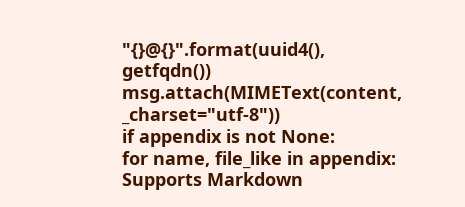"{}@{}".format(uuid4(), getfqdn())
msg.attach(MIMEText(content, _charset="utf-8"))
if appendix is not None:
for name, file_like in appendix:
Supports Markdown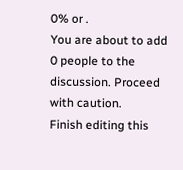0% or .
You are about to add 0 people to the discussion. Proceed with caution.
Finish editing this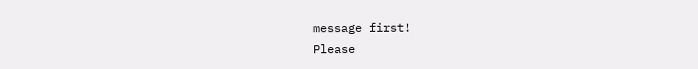message first!
Please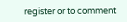register or to comment